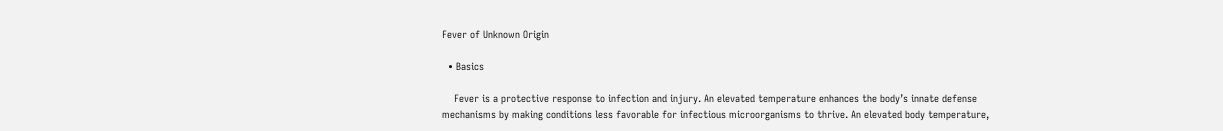Fever of Unknown Origin

  • Basics

    Fever is a protective response to infection and injury. An elevated temperature enhances the body’s innate defense mechanisms by making conditions less favorable for infectious microorganisms to thrive. An elevated body temperature,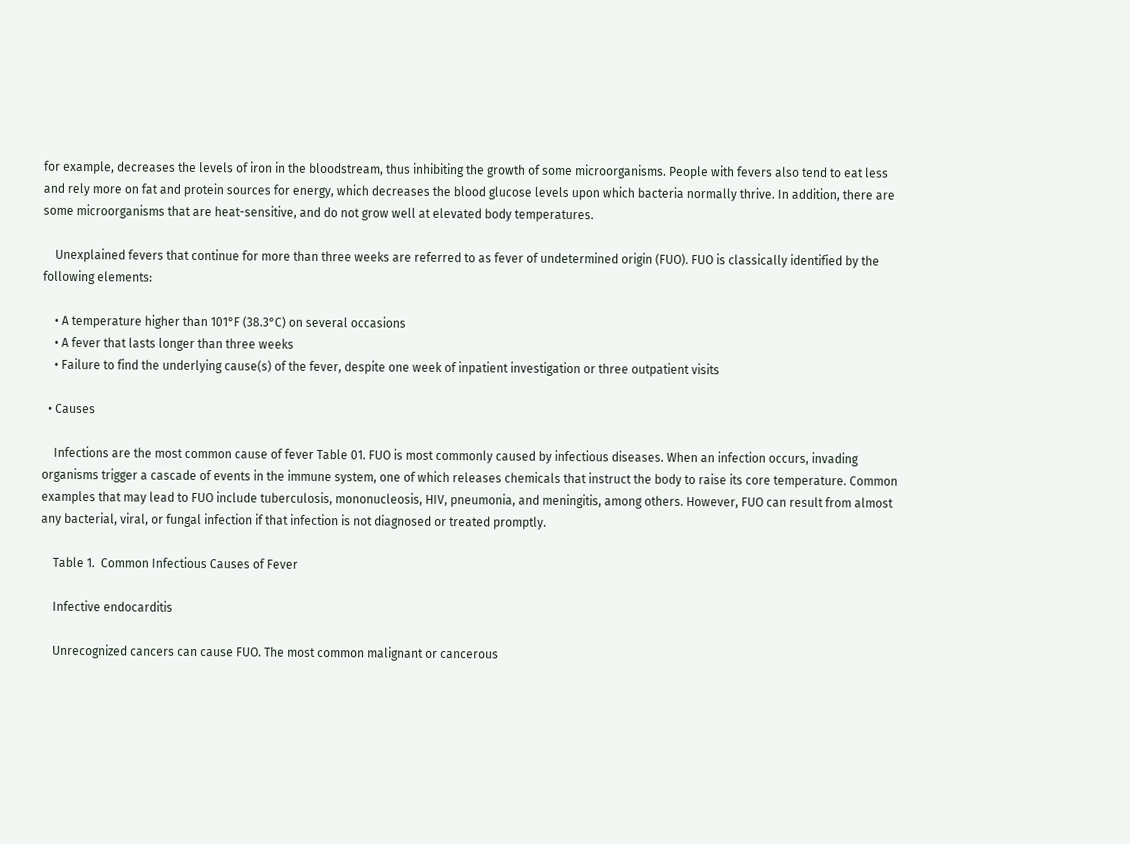for example, decreases the levels of iron in the bloodstream, thus inhibiting the growth of some microorganisms. People with fevers also tend to eat less and rely more on fat and protein sources for energy, which decreases the blood glucose levels upon which bacteria normally thrive. In addition, there are some microorganisms that are heat-sensitive, and do not grow well at elevated body temperatures.

    Unexplained fevers that continue for more than three weeks are referred to as fever of undetermined origin (FUO). FUO is classically identified by the following elements:

    • A temperature higher than 101°F (38.3°C) on several occasions
    • A fever that lasts longer than three weeks
    • Failure to find the underlying cause(s) of the fever, despite one week of inpatient investigation or three outpatient visits

  • Causes

    Infections are the most common cause of fever Table 01. FUO is most commonly caused by infectious diseases. When an infection occurs, invading organisms trigger a cascade of events in the immune system, one of which releases chemicals that instruct the body to raise its core temperature. Common examples that may lead to FUO include tuberculosis, mononucleosis, HIV, pneumonia, and meningitis, among others. However, FUO can result from almost any bacterial, viral, or fungal infection if that infection is not diagnosed or treated promptly.

    Table 1.  Common Infectious Causes of Fever

    Infective endocarditis

    Unrecognized cancers can cause FUO. The most common malignant or cancerous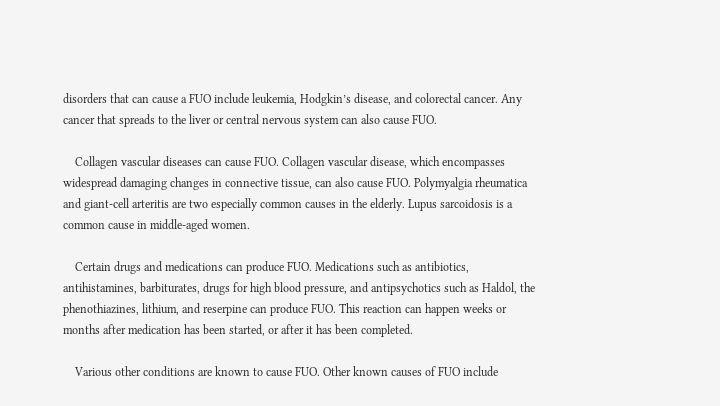disorders that can cause a FUO include leukemia, Hodgkin’s disease, and colorectal cancer. Any cancer that spreads to the liver or central nervous system can also cause FUO.

    Collagen vascular diseases can cause FUO. Collagen vascular disease, which encompasses widespread damaging changes in connective tissue, can also cause FUO. Polymyalgia rheumatica and giant-cell arteritis are two especially common causes in the elderly. Lupus sarcoidosis is a common cause in middle-aged women.

    Certain drugs and medications can produce FUO. Medications such as antibiotics, antihistamines, barbiturates, drugs for high blood pressure, and antipsychotics such as Haldol, the phenothiazines, lithium, and reserpine can produce FUO. This reaction can happen weeks or months after medication has been started, or after it has been completed.

    Various other conditions are known to cause FUO. Other known causes of FUO include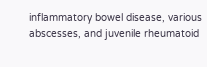inflammatory bowel disease, various abscesses, and juvenile rheumatoid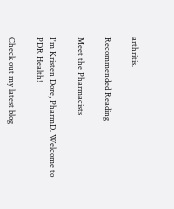arthritis.

Recommended Reading

Meet the Pharmacists

I'm Kristen Dore, PharmD. Welcome to PDR Health!

Check out my latest blog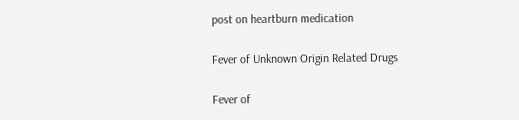post on heartburn medication

Fever of Unknown Origin Related Drugs

Fever of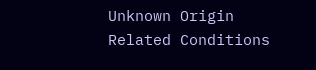Unknown Origin Related Conditions